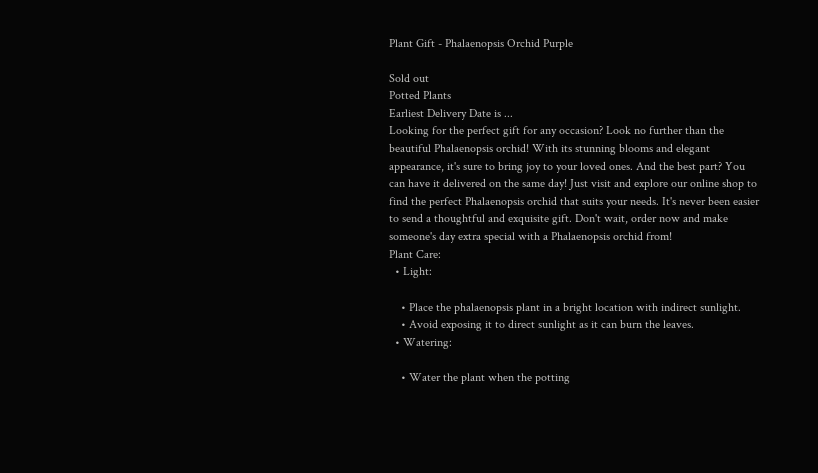Plant Gift - Phalaenopsis Orchid Purple

Sold out
Potted Plants
Earliest Delivery Date is ...
Looking for the perfect gift for any occasion? Look no further than the beautiful Phalaenopsis orchid! With its stunning blooms and elegant appearance, it's sure to bring joy to your loved ones. And the best part? You can have it delivered on the same day! Just visit and explore our online shop to find the perfect Phalaenopsis orchid that suits your needs. It's never been easier to send a thoughtful and exquisite gift. Don't wait, order now and make someone's day extra special with a Phalaenopsis orchid from!
Plant Care:
  • Light:

    • Place the phalaenopsis plant in a bright location with indirect sunlight.
    • Avoid exposing it to direct sunlight as it can burn the leaves.
  • Watering:

    • Water the plant when the potting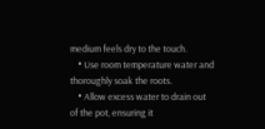medium feels dry to the touch.
    • Use room temperature water and thoroughly soak the roots.
    • Allow excess water to drain out of the pot, ensuring it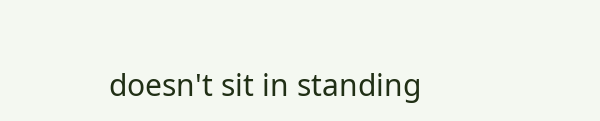doesn't sit in standing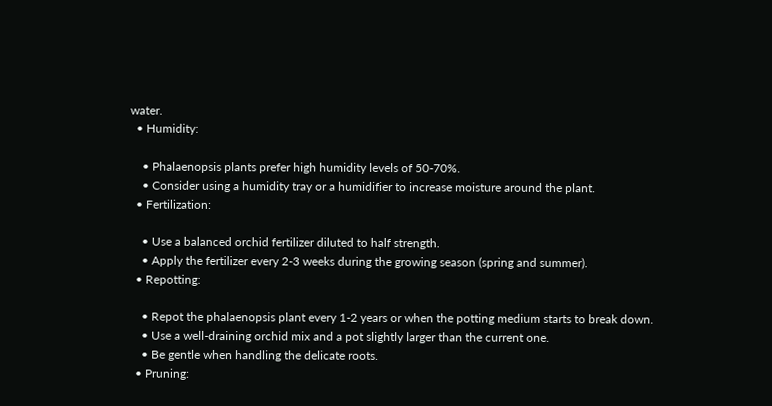water.
  • Humidity:

    • Phalaenopsis plants prefer high humidity levels of 50-70%.
    • Consider using a humidity tray or a humidifier to increase moisture around the plant.
  • Fertilization:

    • Use a balanced orchid fertilizer diluted to half strength.
    • Apply the fertilizer every 2-3 weeks during the growing season (spring and summer).
  • Repotting:

    • Repot the phalaenopsis plant every 1-2 years or when the potting medium starts to break down.
    • Use a well-draining orchid mix and a pot slightly larger than the current one.
    • Be gentle when handling the delicate roots.
  • Pruning: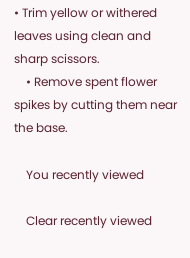• Trim yellow or withered leaves using clean and sharp scissors.
    • Remove spent flower spikes by cutting them near the base.

    You recently viewed

    Clear recently viewed